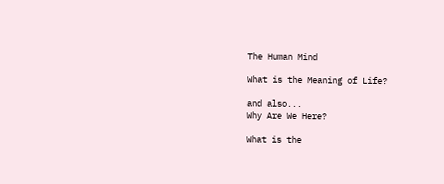The Human Mind

What is the Meaning of Life?

and also...
Why Are We Here?

What is the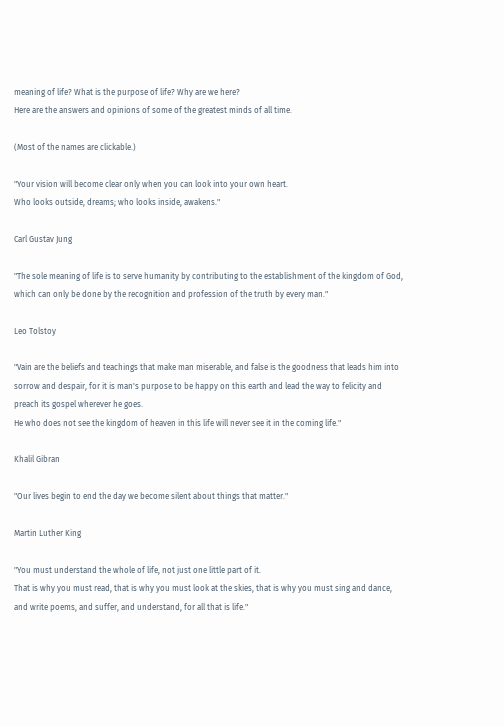meaning of life? What is the purpose of life? Why are we here?
Here are the answers and opinions of some of the greatest minds of all time.

(Most of the names are clickable.)

"Your vision will become clear only when you can look into your own heart.
Who looks outside, dreams; who looks inside, awakens."

Carl Gustav Jung

"The sole meaning of life is to serve humanity by contributing to the establishment of the kingdom of God, which can only be done by the recognition and profession of the truth by every man."

Leo Tolstoy

"Vain are the beliefs and teachings that make man miserable, and false is the goodness that leads him into sorrow and despair, for it is man's purpose to be happy on this earth and lead the way to felicity and preach its gospel wherever he goes.
He who does not see the kingdom of heaven in this life will never see it in the coming life."

Khalil Gibran

"Our lives begin to end the day we become silent about things that matter."

Martin Luther King

"You must understand the whole of life, not just one little part of it.
That is why you must read, that is why you must look at the skies, that is why you must sing and dance,
and write poems, and suffer, and understand, for all that is life."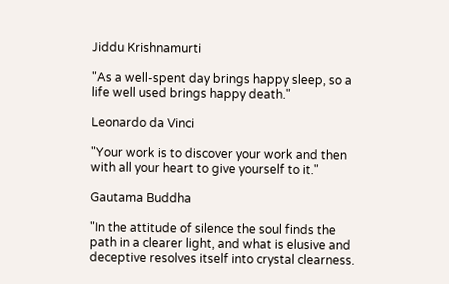Jiddu Krishnamurti

"As a well-spent day brings happy sleep, so a life well used brings happy death."

Leonardo da Vinci

"Your work is to discover your work and then with all your heart to give yourself to it."

Gautama Buddha

"In the attitude of silence the soul finds the path in a clearer light, and what is elusive and deceptive resolves itself into crystal clearness.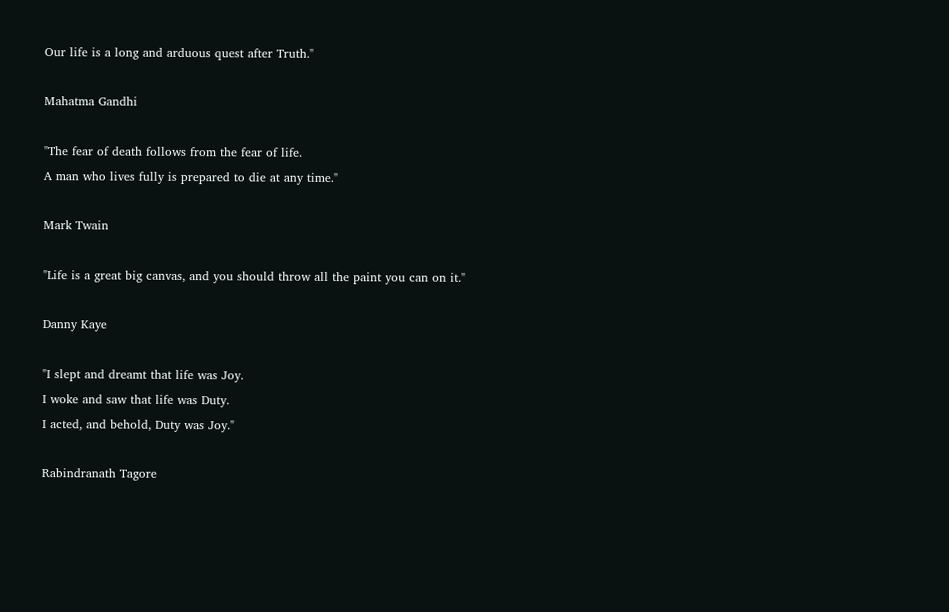Our life is a long and arduous quest after Truth."

Mahatma Gandhi

"The fear of death follows from the fear of life.
A man who lives fully is prepared to die at any time."

Mark Twain

"Life is a great big canvas, and you should throw all the paint you can on it."

Danny Kaye

"I slept and dreamt that life was Joy.
I woke and saw that life was Duty.
I acted, and behold, Duty was Joy."

Rabindranath Tagore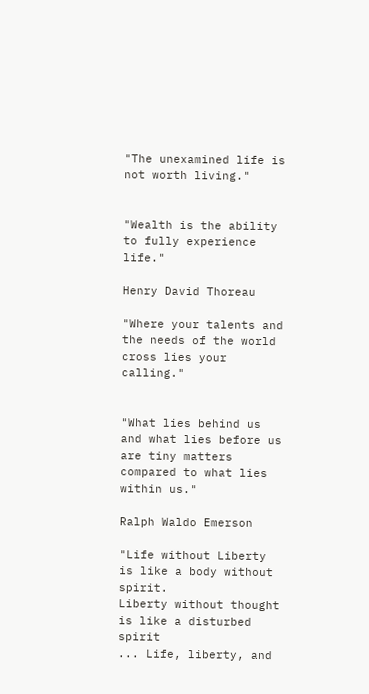"The unexamined life is not worth living."


"Wealth is the ability to fully experience life."

Henry David Thoreau

"Where your talents and the needs of the world cross lies your calling."


"What lies behind us and what lies before us
are tiny matters compared to what lies within us."

Ralph Waldo Emerson

"Life without Liberty is like a body without spirit.
Liberty without thought is like a disturbed spirit
... Life, liberty, and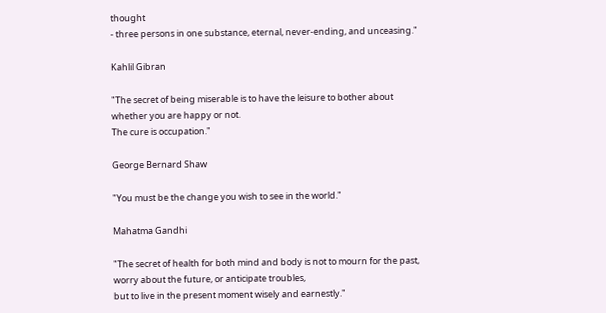thought
- three persons in one substance, eternal, never-ending, and unceasing."

Kahlil Gibran

"The secret of being miserable is to have the leisure to bother about whether you are happy or not.
The cure is occupation."

George Bernard Shaw

"You must be the change you wish to see in the world."

Mahatma Gandhi

"The secret of health for both mind and body is not to mourn for the past,
worry about the future, or anticipate troubles,
but to live in the present moment wisely and earnestly."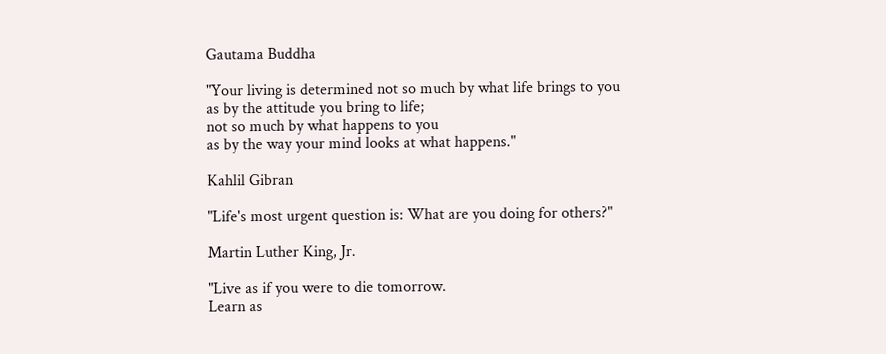Gautama Buddha

"Your living is determined not so much by what life brings to you
as by the attitude you bring to life;
not so much by what happens to you
as by the way your mind looks at what happens."

Kahlil Gibran

"Life's most urgent question is: What are you doing for others?"

Martin Luther King, Jr.

"Live as if you were to die tomorrow.
Learn as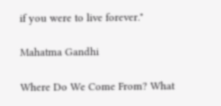if you were to live forever."

Mahatma Gandhi

Where Do We Come From? What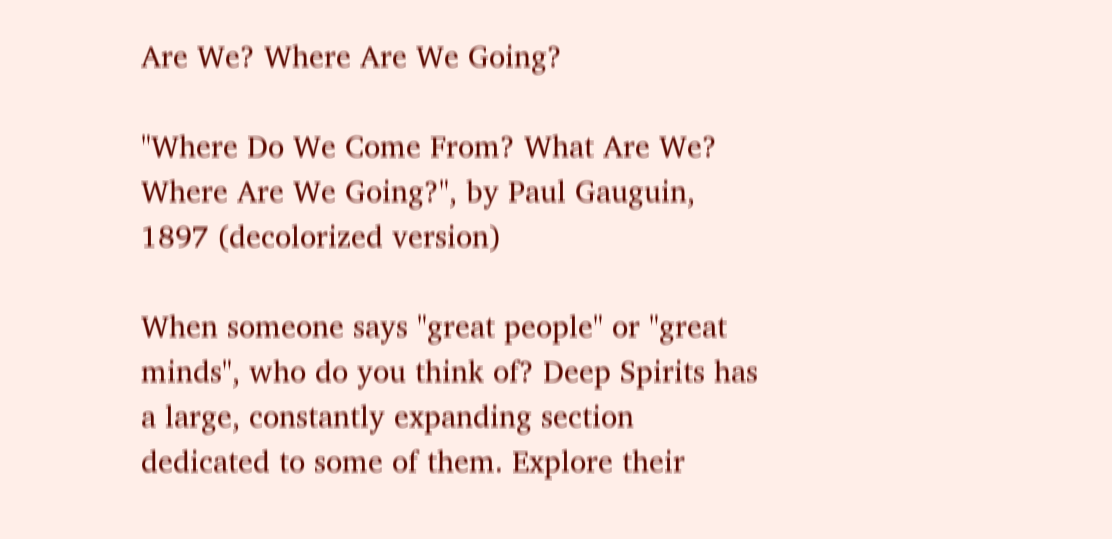Are We? Where Are We Going?

"Where Do We Come From? What Are We? Where Are We Going?", by Paul Gauguin, 1897 (decolorized version)

When someone says "great people" or "great minds", who do you think of? Deep Spirits has a large, constantly expanding section dedicated to some of them. Explore their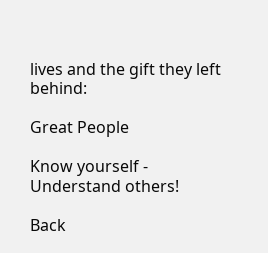lives and the gift they left behind:

Great People

Know yourself - Understand others!

Back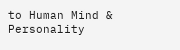to Human Mind & Personality